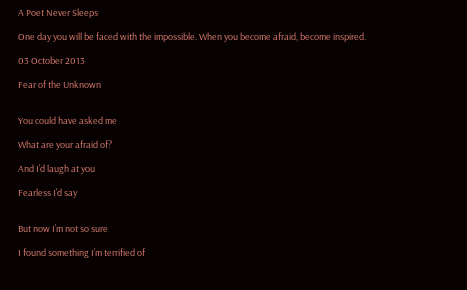A Poet Never Sleeps

One day you will be faced with the impossible. When you become afraid, become inspired.

03 October 2013

Fear of the Unknown


You could have asked me

What are your afraid of?

And I’d laugh at you

Fearless I’d say


But now I’m not so sure

I found something I’m terrified of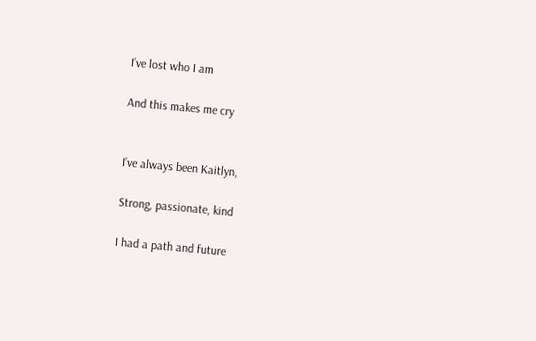I’ve lost who I am

And this makes me cry


I’ve always been Kaitlyn,

Strong, passionate, kind

I had a path and future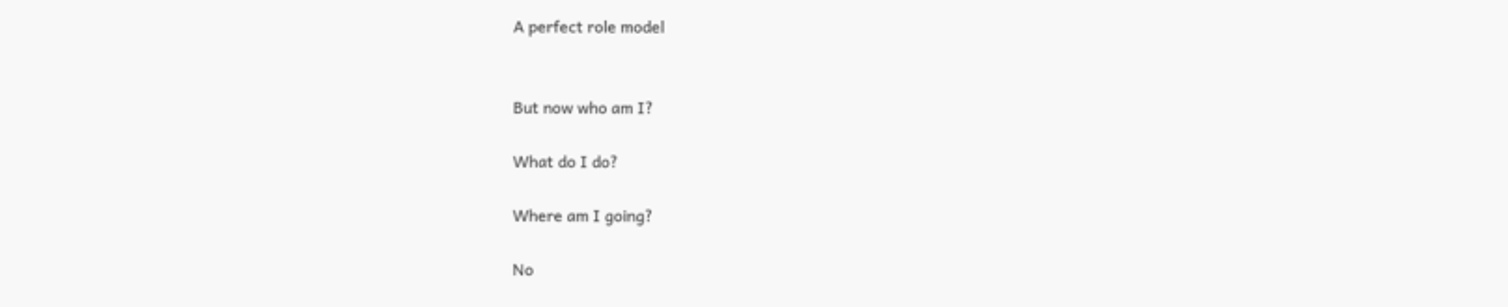A perfect role model


But now who am I?

What do I do?

Where am I going?

No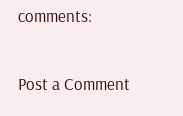comments:

Post a Comment